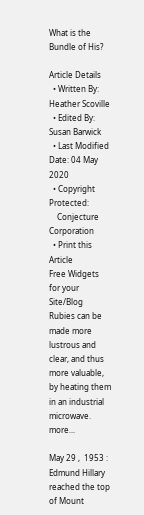What is the Bundle of His?

Article Details
  • Written By: Heather Scoville
  • Edited By: Susan Barwick
  • Last Modified Date: 04 May 2020
  • Copyright Protected:
    Conjecture Corporation
  • Print this Article
Free Widgets for your Site/Blog
Rubies can be made more lustrous and clear, and thus more valuable, by heating them in an industrial microwave.  more...

May 29 ,  1953 :  Edmund Hillary reached the top of Mount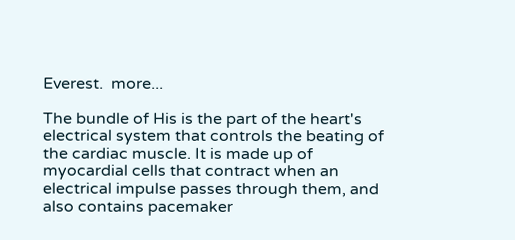Everest.  more...

The bundle of His is the part of the heart's electrical system that controls the beating of the cardiac muscle. It is made up of myocardial cells that contract when an electrical impulse passes through them, and also contains pacemaker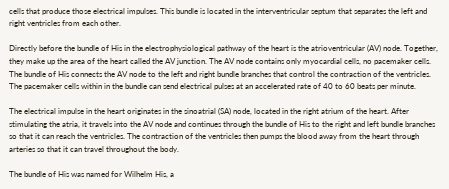cells that produce those electrical impulses. This bundle is located in the interventricular septum that separates the left and right ventricles from each other.

Directly before the bundle of His in the electrophysiological pathway of the heart is the atrioventricular (AV) node. Together, they make up the area of the heart called the AV junction. The AV node contains only myocardial cells, no pacemaker cells. The bundle of His connects the AV node to the left and right bundle branches that control the contraction of the ventricles. The pacemaker cells within in the bundle can send electrical pulses at an accelerated rate of 40 to 60 beats per minute.

The electrical impulse in the heart originates in the sinoatrial (SA) node, located in the right atrium of the heart. After stimulating the atria, it travels into the AV node and continues through the bundle of His to the right and left bundle branches so that it can reach the ventricles. The contraction of the ventricles then pumps the blood away from the heart through arteries so that it can travel throughout the body.

The bundle of His was named for Wilhelm His, a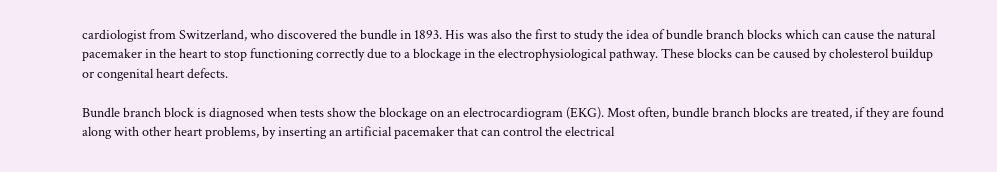cardiologist from Switzerland, who discovered the bundle in 1893. His was also the first to study the idea of bundle branch blocks which can cause the natural pacemaker in the heart to stop functioning correctly due to a blockage in the electrophysiological pathway. These blocks can be caused by cholesterol buildup or congenital heart defects.

Bundle branch block is diagnosed when tests show the blockage on an electrocardiogram (EKG). Most often, bundle branch blocks are treated, if they are found along with other heart problems, by inserting an artificial pacemaker that can control the electrical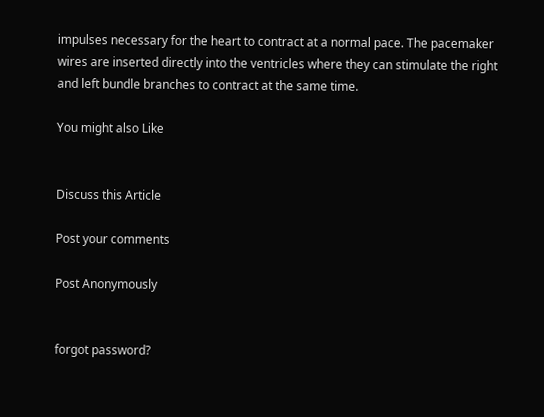impulses necessary for the heart to contract at a normal pace. The pacemaker wires are inserted directly into the ventricles where they can stimulate the right and left bundle branches to contract at the same time.

You might also Like


Discuss this Article

Post your comments

Post Anonymously


forgot password?